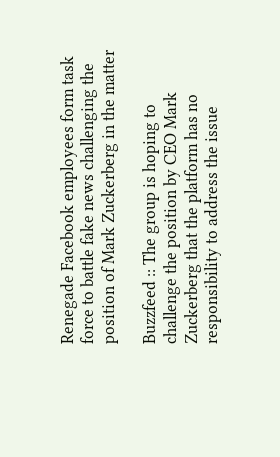Renegade Facebook employees form task force to battle fake news challenging the position of Mark Zuckerberg in the matter

Buzzfeed :: The group is hoping to challenge the position by CEO Mark Zuckerberg that the platform has no responsibility to address the issue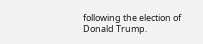following the election of Donald Trump.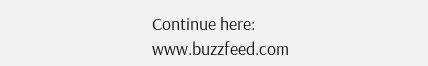Continue here: www.buzzfeed.com